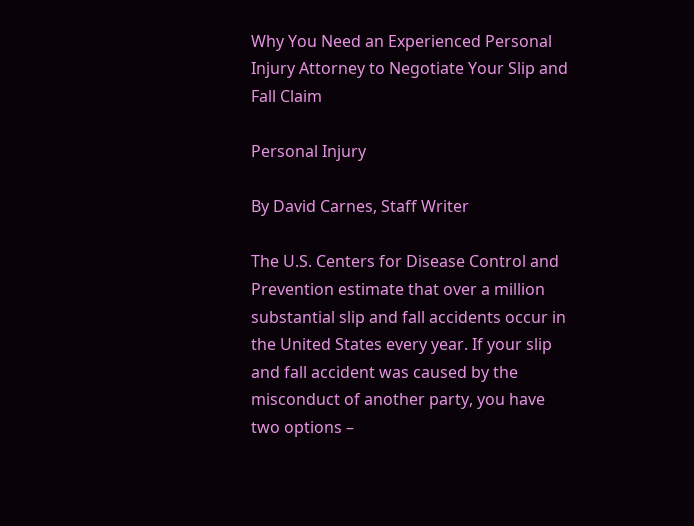Why You Need an Experienced Personal Injury Attorney to Negotiate Your Slip and Fall Claim

Personal Injury

By David Carnes, Staff Writer

The U.S. Centers for Disease Control and Prevention estimate that over a million substantial slip and fall accidents occur in the United States every year. If your slip and fall accident was caused by the misconduct of another party, you have two options –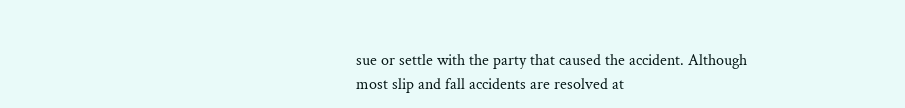sue or settle with the party that caused the accident. Although most slip and fall accidents are resolved at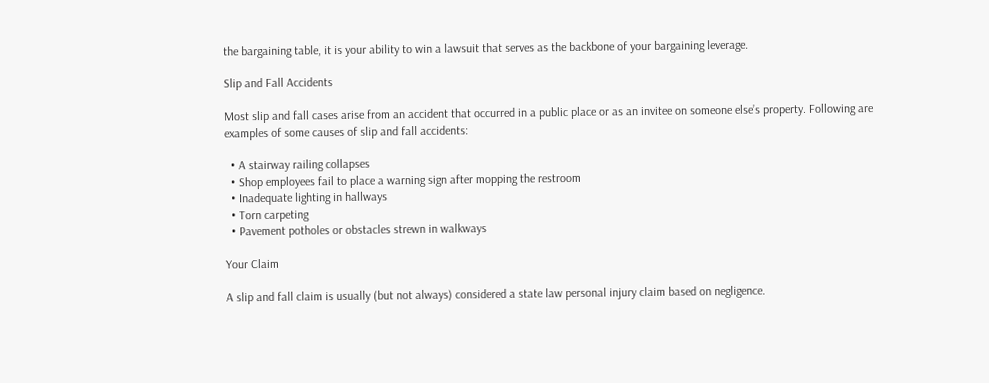the bargaining table, it is your ability to win a lawsuit that serves as the backbone of your bargaining leverage.

Slip and Fall Accidents

Most slip and fall cases arise from an accident that occurred in a public place or as an invitee on someone else’s property. Following are examples of some causes of slip and fall accidents:

  • A stairway railing collapses
  • Shop employees fail to place a warning sign after mopping the restroom
  • Inadequate lighting in hallways
  • Torn carpeting
  • Pavement potholes or obstacles strewn in walkways

Your Claim

A slip and fall claim is usually (but not always) considered a state law personal injury claim based on negligence.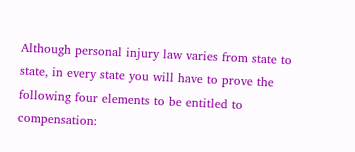Although personal injury law varies from state to state, in every state you will have to prove the following four elements to be entitled to compensation: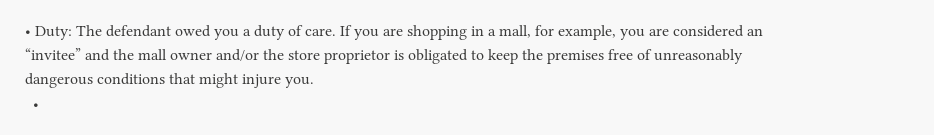• Duty: The defendant owed you a duty of care. If you are shopping in a mall, for example, you are considered an “invitee” and the mall owner and/or the store proprietor is obligated to keep the premises free of unreasonably dangerous conditions that might injure you.
  •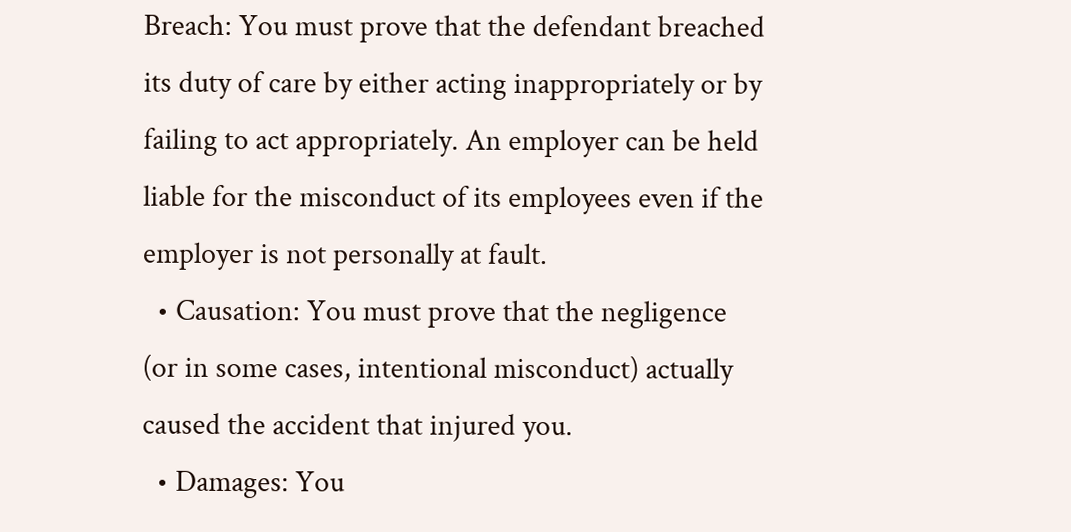Breach: You must prove that the defendant breached its duty of care by either acting inappropriately or by failing to act appropriately. An employer can be held liable for the misconduct of its employees even if the employer is not personally at fault.
  • Causation: You must prove that the negligence (or in some cases, intentional misconduct) actually caused the accident that injured you.
  • Damages: You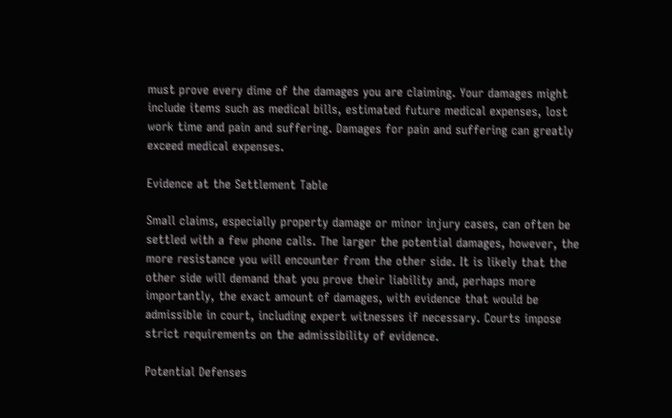must prove every dime of the damages you are claiming. Your damages might include items such as medical bills, estimated future medical expenses, lost work time and pain and suffering. Damages for pain and suffering can greatly exceed medical expenses.

Evidence at the Settlement Table

Small claims, especially property damage or minor injury cases, can often be settled with a few phone calls. The larger the potential damages, however, the more resistance you will encounter from the other side. It is likely that the other side will demand that you prove their liability and, perhaps more importantly, the exact amount of damages, with evidence that would be admissible in court, including expert witnesses if necessary. Courts impose strict requirements on the admissibility of evidence.

Potential Defenses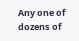Any one of dozens of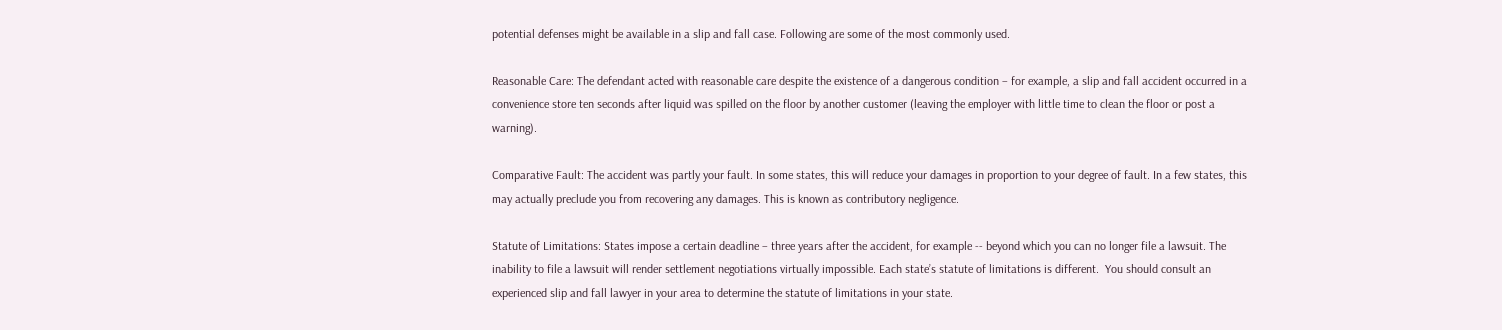potential defenses might be available in a slip and fall case. Following are some of the most commonly used.

Reasonable Care: The defendant acted with reasonable care despite the existence of a dangerous condition – for example, a slip and fall accident occurred in a convenience store ten seconds after liquid was spilled on the floor by another customer (leaving the employer with little time to clean the floor or post a warning).

Comparative Fault: The accident was partly your fault. In some states, this will reduce your damages in proportion to your degree of fault. In a few states, this may actually preclude you from recovering any damages. This is known as contributory negligence.

Statute of Limitations: States impose a certain deadline – three years after the accident, for example -- beyond which you can no longer file a lawsuit. The inability to file a lawsuit will render settlement negotiations virtually impossible. Each state’s statute of limitations is different.  You should consult an experienced slip and fall lawyer in your area to determine the statute of limitations in your state.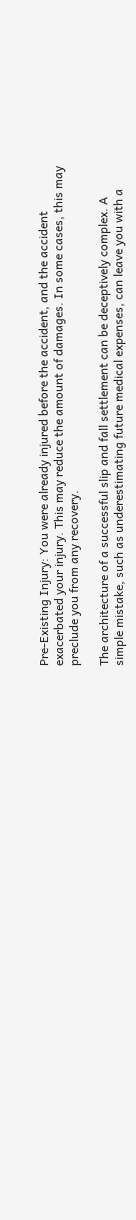Pre-Existing Injury: You were already injured before the accident, and the accident exacerbated your injury. This may reduce the amount of damages. In some cases, this may preclude you from any recovery.

The architecture of a successful slip and fall settlement can be deceptively complex. A simple mistake, such as underestimating future medical expenses, can leave you with a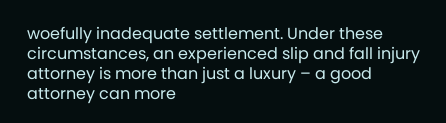woefully inadequate settlement. Under these circumstances, an experienced slip and fall injury attorney is more than just a luxury – a good attorney can more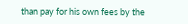than pay for his own fees by the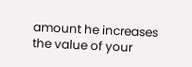amount he increases the value of your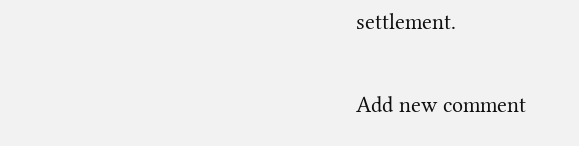settlement.

Add new comment